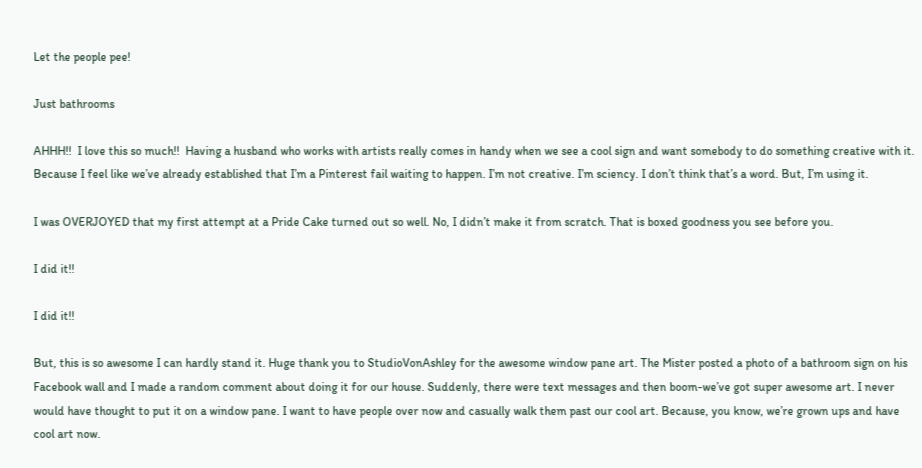Let the people pee!

Just bathrooms

AHHH!!  I love this so much!!  Having a husband who works with artists really comes in handy when we see a cool sign and want somebody to do something creative with it. Because I feel like we’ve already established that I’m a Pinterest fail waiting to happen. I’m not creative. I’m sciency. I don’t think that’s a word. But, I’m using it.

I was OVERJOYED that my first attempt at a Pride Cake turned out so well. No, I didn’t make it from scratch. That is boxed goodness you see before you.

I did it!!

I did it!!

But, this is so awesome I can hardly stand it. Huge thank you to StudioVonAshley for the awesome window pane art. The Mister posted a photo of a bathroom sign on his Facebook wall and I made a random comment about doing it for our house. Suddenly, there were text messages and then boom-we’ve got super awesome art. I never would have thought to put it on a window pane. I want to have people over now and casually walk them past our cool art. Because, you know, we’re grown ups and have cool art now.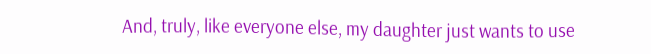And, truly, like everyone else, my daughter just wants to use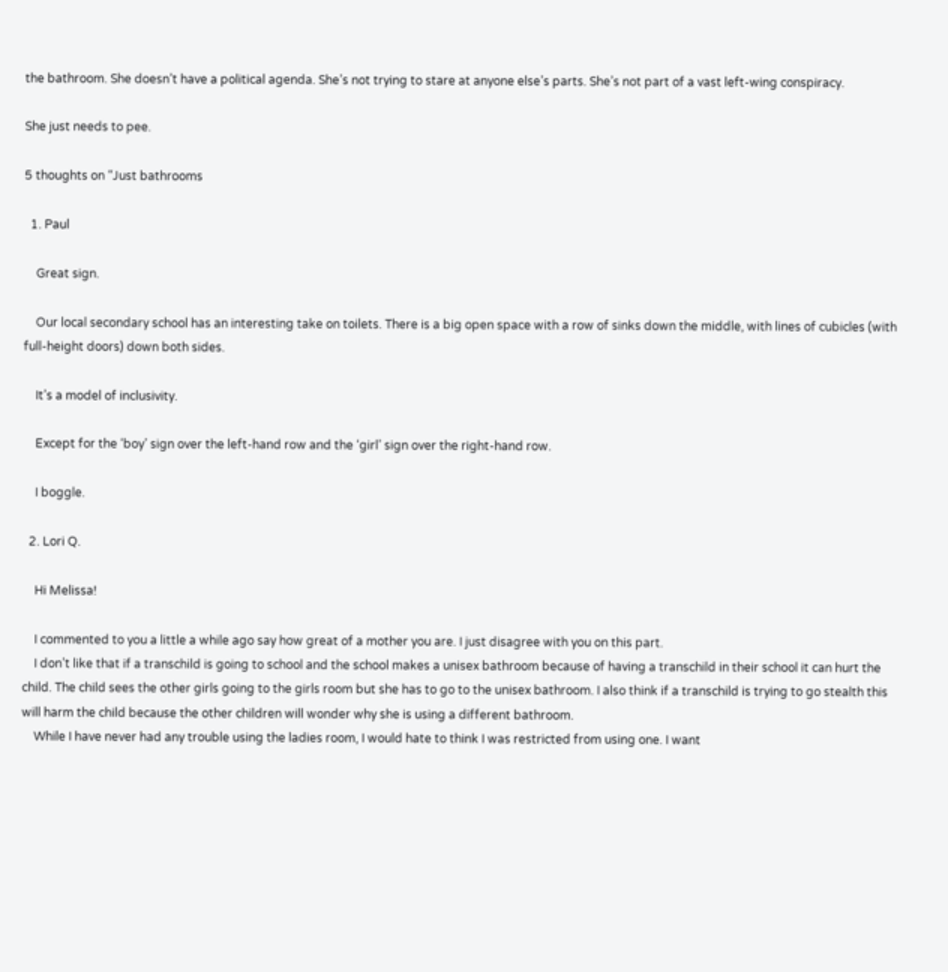the bathroom. She doesn’t have a political agenda. She’s not trying to stare at anyone else’s parts. She’s not part of a vast left-wing conspiracy.

She just needs to pee.

5 thoughts on “Just bathrooms

  1. Paul

    Great sign.

    Our local secondary school has an interesting take on toilets. There is a big open space with a row of sinks down the middle, with lines of cubicles (with full-height doors) down both sides.

    It’s a model of inclusivity.

    Except for the ‘boy’ sign over the left-hand row and the ‘girl’ sign over the right-hand row.

    I boggle.

  2. Lori Q.

    Hi Melissa!

    I commented to you a little a while ago say how great of a mother you are. I just disagree with you on this part.
    I don’t like that if a transchild is going to school and the school makes a unisex bathroom because of having a transchild in their school it can hurt the child. The child sees the other girls going to the girls room but she has to go to the unisex bathroom. I also think if a transchild is trying to go stealth this will harm the child because the other children will wonder why she is using a different bathroom.
    While I have never had any trouble using the ladies room, I would hate to think I was restricted from using one. I want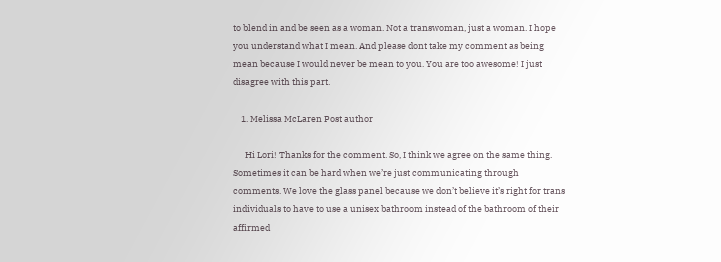to blend in and be seen as a woman. Not a transwoman, just a woman. I hope you understand what I mean. And please dont take my comment as being mean because I would never be mean to you. You are too awesome! I just disagree with this part.

    1. Melissa McLaren Post author

      Hi Lori! Thanks for the comment. So, I think we agree on the same thing. Sometimes it can be hard when we’re just communicating through comments. We love the glass panel because we don’t believe it’s right for trans individuals to have to use a unisex bathroom instead of the bathroom of their affirmed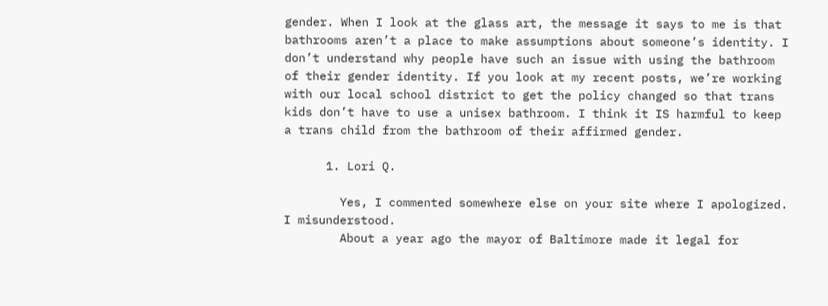gender. When I look at the glass art, the message it says to me is that bathrooms aren’t a place to make assumptions about someone’s identity. I don’t understand why people have such an issue with using the bathroom of their gender identity. If you look at my recent posts, we’re working with our local school district to get the policy changed so that trans kids don’t have to use a unisex bathroom. I think it IS harmful to keep a trans child from the bathroom of their affirmed gender.

      1. Lori Q.

        Yes, I commented somewhere else on your site where I apologized. I misunderstood.
        About a year ago the mayor of Baltimore made it legal for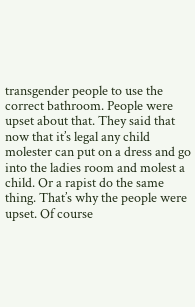transgender people to use the correct bathroom. People were upset about that. They said that now that it’s legal any child molester can put on a dress and go into the ladies room and molest a child. Or a rapist do the same thing. That’s why the people were upset. Of course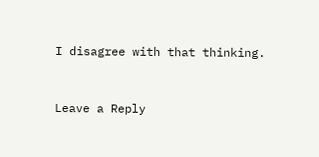I disagree with that thinking.


Leave a Reply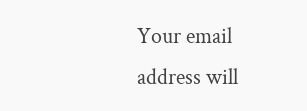Your email address will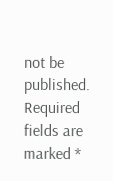not be published. Required fields are marked *